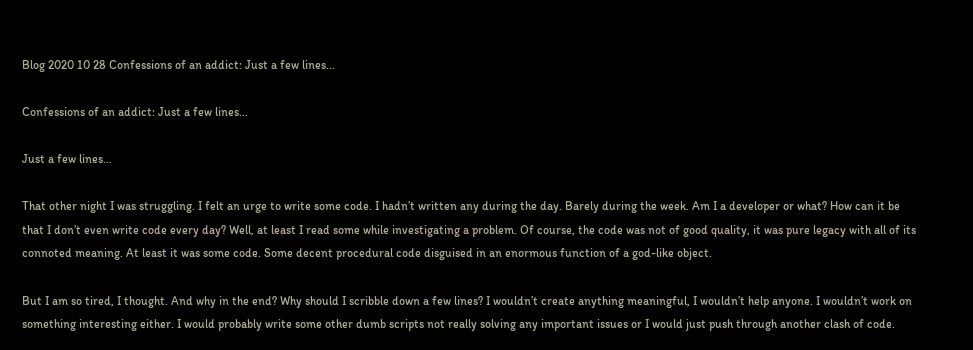Blog 2020 10 28 Confessions of an addict: Just a few lines...

Confessions of an addict: Just a few lines...

Just a few lines…

That other night I was struggling. I felt an urge to write some code. I hadn’t written any during the day. Barely during the week. Am I a developer or what? How can it be that I don’t even write code every day? Well, at least I read some while investigating a problem. Of course, the code was not of good quality, it was pure legacy with all of its connoted meaning. At least it was some code. Some decent procedural code disguised in an enormous function of a god-like object.

But I am so tired, I thought. And why in the end? Why should I scribble down a few lines? I wouldn’t create anything meaningful, I wouldn’t help anyone. I wouldn’t work on something interesting either. I would probably write some other dumb scripts not really solving any important issues or I would just push through another clash of code.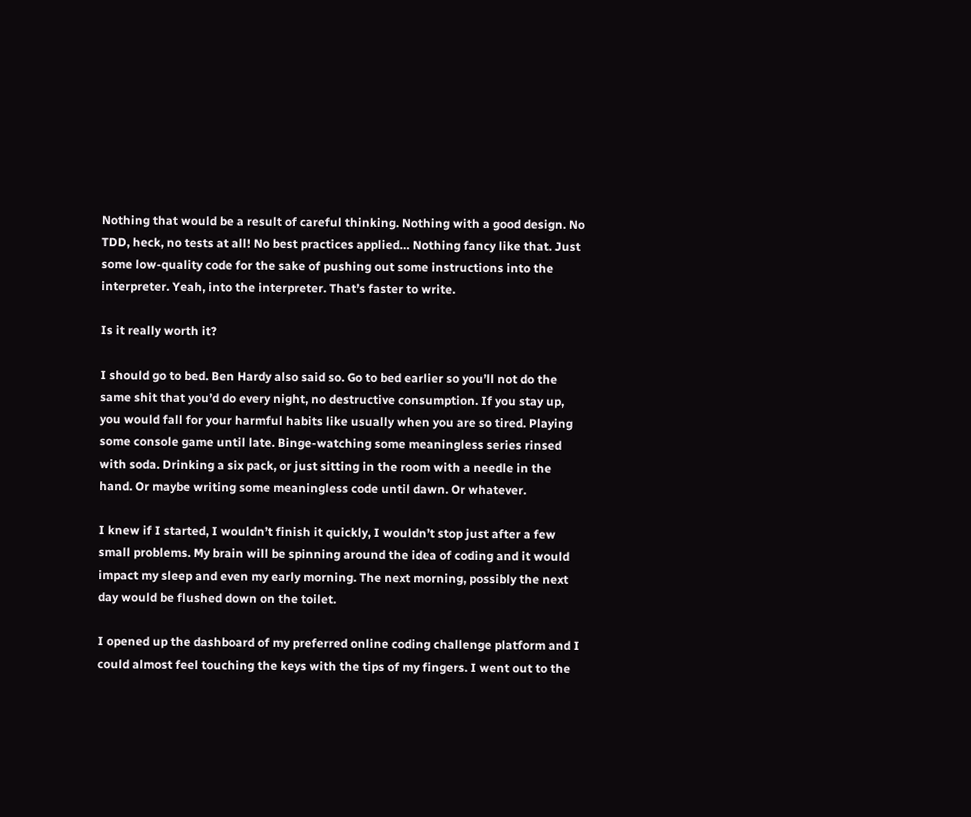Nothing that would be a result of careful thinking. Nothing with a good design. No TDD, heck, no tests at all! No best practices applied… Nothing fancy like that. Just some low-quality code for the sake of pushing out some instructions into the interpreter. Yeah, into the interpreter. That’s faster to write.

Is it really worth it?

I should go to bed. Ben Hardy also said so. Go to bed earlier so you’ll not do the same shit that you’d do every night, no destructive consumption. If you stay up, you would fall for your harmful habits like usually when you are so tired. Playing some console game until late. Binge-watching some meaningless series rinsed with soda. Drinking a six pack, or just sitting in the room with a needle in the hand. Or maybe writing some meaningless code until dawn. Or whatever.

I knew if I started, I wouldn’t finish it quickly, I wouldn’t stop just after a few small problems. My brain will be spinning around the idea of coding and it would impact my sleep and even my early morning. The next morning, possibly the next day would be flushed down on the toilet.

I opened up the dashboard of my preferred online coding challenge platform and I could almost feel touching the keys with the tips of my fingers. I went out to the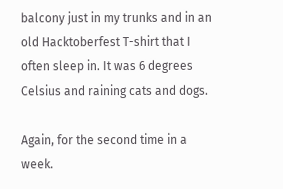balcony just in my trunks and in an old Hacktoberfest T-shirt that I often sleep in. It was 6 degrees Celsius and raining cats and dogs.

Again, for the second time in a week.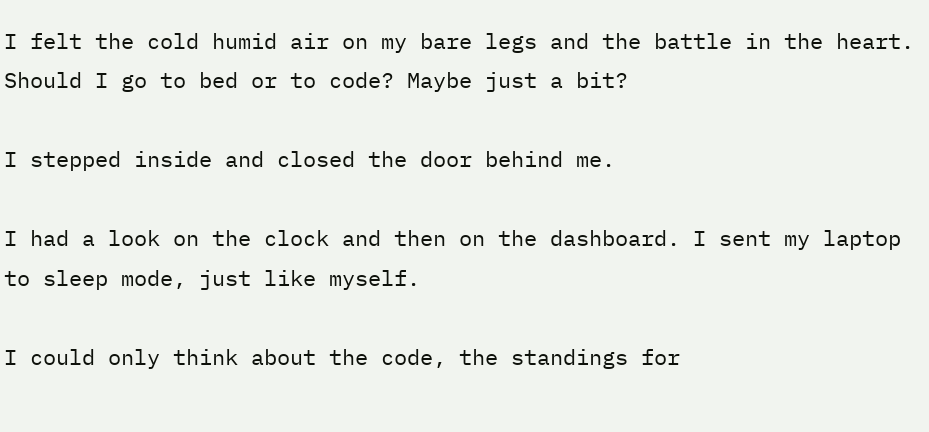I felt the cold humid air on my bare legs and the battle in the heart. Should I go to bed or to code? Maybe just a bit?

I stepped inside and closed the door behind me.

I had a look on the clock and then on the dashboard. I sent my laptop to sleep mode, just like myself.

I could only think about the code, the standings for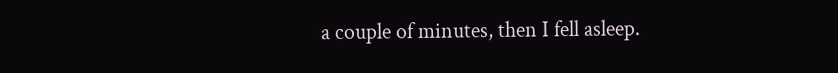a couple of minutes, then I fell asleep.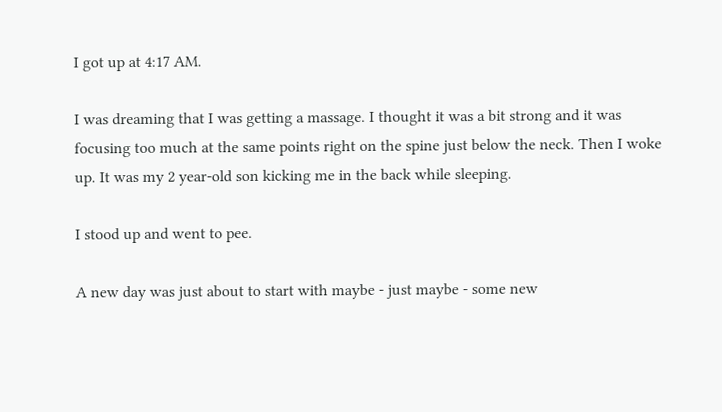I got up at 4:17 AM.

I was dreaming that I was getting a massage. I thought it was a bit strong and it was focusing too much at the same points right on the spine just below the neck. Then I woke up. It was my 2 year-old son kicking me in the back while sleeping.

I stood up and went to pee.

A new day was just about to start with maybe - just maybe - some new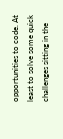opportunities to code. At least to solve some quick challenges sitting in the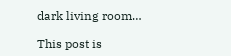dark living room…

This post is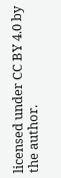licensed under CC BY 4.0 by the author.